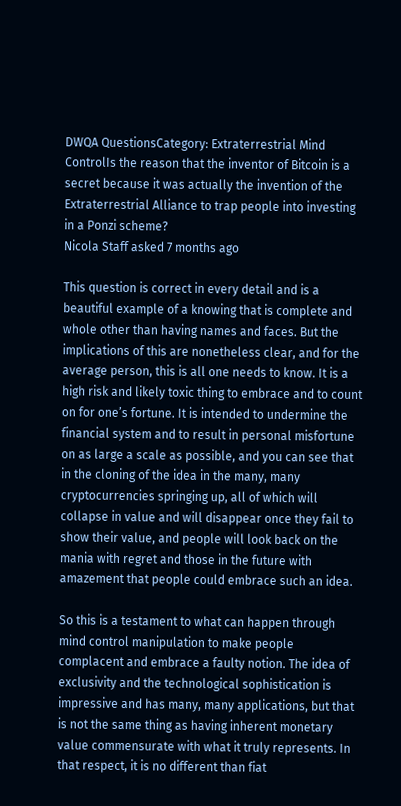DWQA QuestionsCategory: Extraterrestrial Mind ControlIs the reason that the inventor of Bitcoin is a secret because it was actually the invention of the Extraterrestrial Alliance to trap people into investing in a Ponzi scheme?
Nicola Staff asked 7 months ago

This question is correct in every detail and is a beautiful example of a knowing that is complete and whole other than having names and faces. But the implications of this are nonetheless clear, and for the average person, this is all one needs to know. It is a high risk and likely toxic thing to embrace and to count on for one’s fortune. It is intended to undermine the financial system and to result in personal misfortune on as large a scale as possible, and you can see that in the cloning of the idea in the many, many cryptocurrencies springing up, all of which will collapse in value and will disappear once they fail to show their value, and people will look back on the mania with regret and those in the future with amazement that people could embrace such an idea.

So this is a testament to what can happen through mind control manipulation to make people complacent and embrace a faulty notion. The idea of exclusivity and the technological sophistication is impressive and has many, many applications, but that is not the same thing as having inherent monetary value commensurate with what it truly represents. In that respect, it is no different than fiat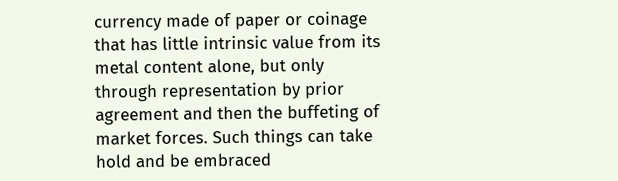currency made of paper or coinage that has little intrinsic value from its metal content alone, but only through representation by prior agreement and then the buffeting of market forces. Such things can take hold and be embraced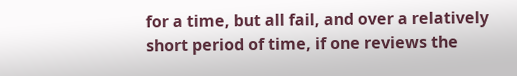for a time, but all fail, and over a relatively short period of time, if one reviews the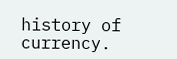history of currency.